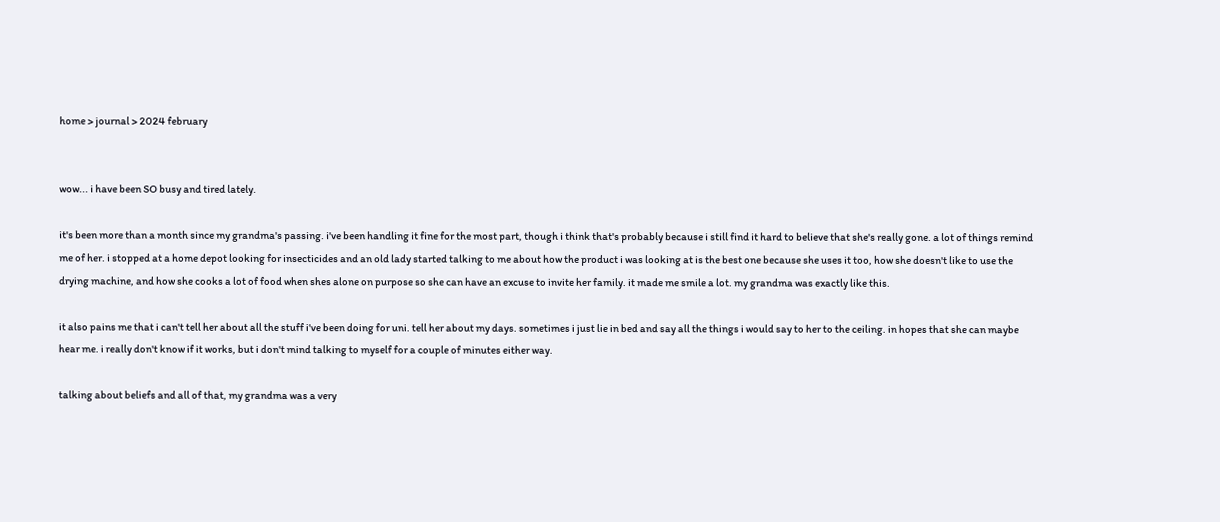home > journal > 2024 february


wow... i have been SO busy and tired lately.

it's been more than a month since my grandma's passing. i've been handling it fine for the most part, though i think that's probably because i still find it hard to believe that she's really gone. a lot of things remind me of her. i stopped at a home depot looking for insecticides and an old lady started talking to me about how the product i was looking at is the best one because she uses it too, how she doesn't like to use the drying machine, and how she cooks a lot of food when shes alone on purpose so she can have an excuse to invite her family. it made me smile a lot. my grandma was exactly like this.

it also pains me that i can't tell her about all the stuff i've been doing for uni. tell her about my days. sometimes i just lie in bed and say all the things i would say to her to the ceiling. in hopes that she can maybe hear me. i really don't know if it works, but i don't mind talking to myself for a couple of minutes either way.

talking about beliefs and all of that, my grandma was a very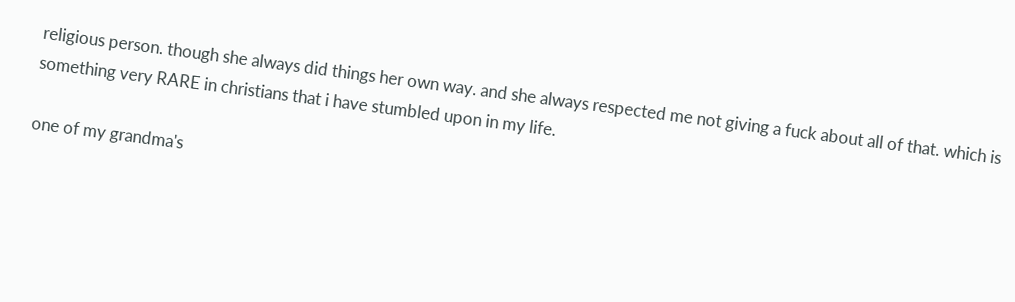religious person. though she always did things her own way. and she always respected me not giving a fuck about all of that. which is something very RARE in christians that i have stumbled upon in my life.

one of my grandma's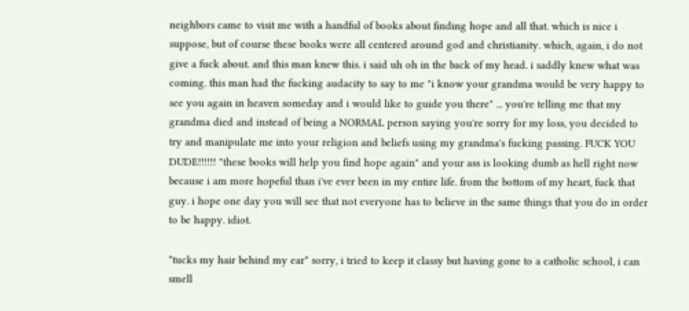neighbors came to visit me with a handful of books about finding hope and all that. which is nice i suppose, but of course these books were all centered around god and christianity. which, again, i do not give a fuck about. and this man knew this. i said uh oh in the back of my head. i saddly knew what was coming. this man had the fucking audacity to say to me "i know your grandma would be very happy to see you again in heaven someday and i would like to guide you there" ... you're telling me that my grandma died and instead of being a NORMAL person saying you're sorry for my loss, you decided to try and manipulate me into your religion and beliefs using my grandma's fucking passing. FUCK YOU DUDE!!!!!! "these books will help you find hope again" and your ass is looking dumb as hell right now because i am more hopeful than i've ever been in my entire life. from the bottom of my heart, fuck that guy. i hope one day you will see that not everyone has to believe in the same things that you do in order to be happy. idiot.

*tucks my hair behind my ear* sorry, i tried to keep it classy but having gone to a catholic school, i can smell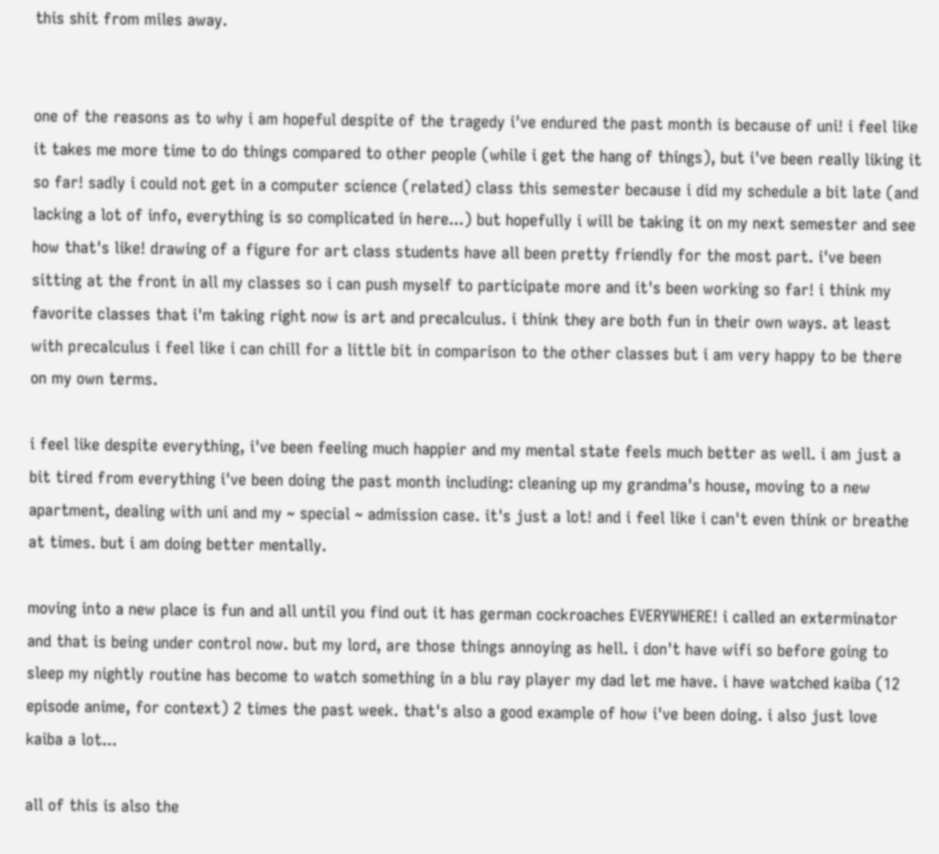this shit from miles away.


one of the reasons as to why i am hopeful despite of the tragedy i've endured the past month is because of uni! i feel like it takes me more time to do things compared to other people (while i get the hang of things), but i've been really liking it so far! sadly i could not get in a computer science (related) class this semester because i did my schedule a bit late (and lacking a lot of info, everything is so complicated in here...) but hopefully i will be taking it on my next semester and see how that's like! drawing of a figure for art class students have all been pretty friendly for the most part. i've been sitting at the front in all my classes so i can push myself to participate more and it's been working so far! i think my favorite classes that i'm taking right now is art and precalculus. i think they are both fun in their own ways. at least with precalculus i feel like i can chill for a little bit in comparison to the other classes but i am very happy to be there on my own terms.

i feel like despite everything, i've been feeling much happier and my mental state feels much better as well. i am just a bit tired from everything i've been doing the past month including: cleaning up my grandma's house, moving to a new apartment, dealing with uni and my ~ special ~ admission case. it's just a lot! and i feel like i can't even think or breathe at times. but i am doing better mentally.

moving into a new place is fun and all until you find out it has german cockroaches EVERYWHERE! i called an exterminator and that is being under control now. but my lord, are those things annoying as hell. i don't have wifi so before going to sleep my nightly routine has become to watch something in a blu ray player my dad let me have. i have watched kaiba (12 episode anime, for context) 2 times the past week. that's also a good example of how i've been doing. i also just love kaiba a lot...

all of this is also the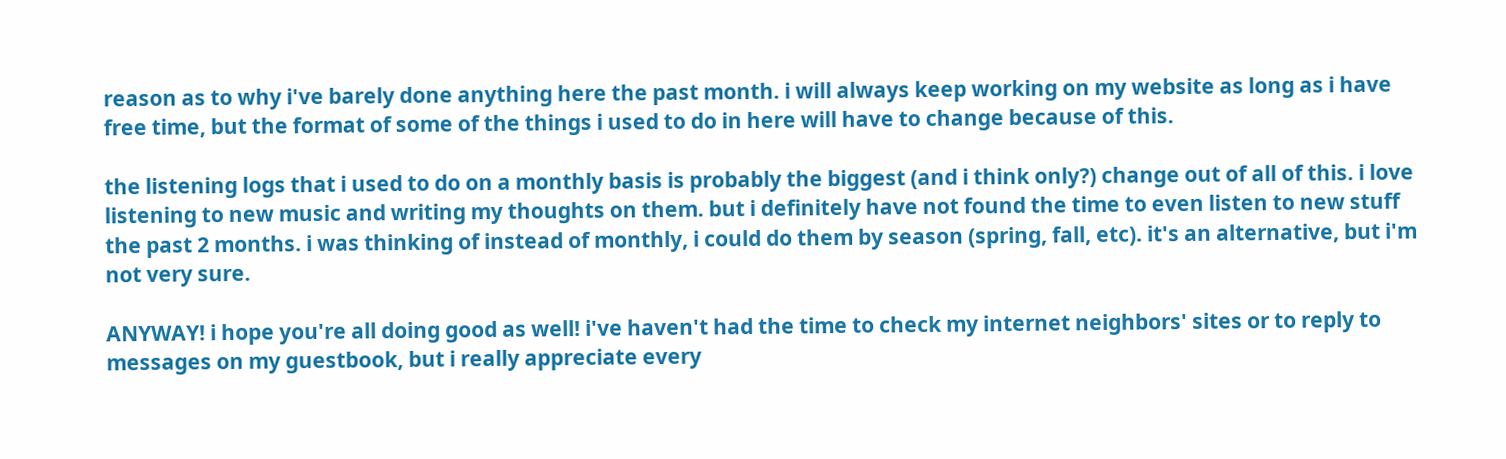reason as to why i've barely done anything here the past month. i will always keep working on my website as long as i have free time, but the format of some of the things i used to do in here will have to change because of this.

the listening logs that i used to do on a monthly basis is probably the biggest (and i think only?) change out of all of this. i love listening to new music and writing my thoughts on them. but i definitely have not found the time to even listen to new stuff the past 2 months. i was thinking of instead of monthly, i could do them by season (spring, fall, etc). it's an alternative, but i'm not very sure.

ANYWAY! i hope you're all doing good as well! i've haven't had the time to check my internet neighbors' sites or to reply to messages on my guestbook, but i really appreciate every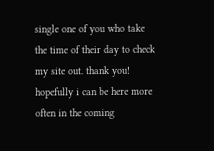single one of you who take the time of their day to check my site out. thank you! hopefully i can be here more often in the coming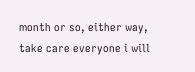month or so, either way, take care everyone i will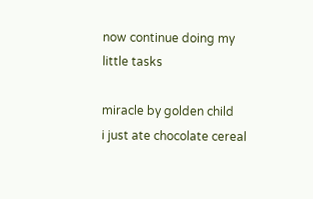now continue doing my little tasks

miracle by golden child
i just ate chocolate cereal